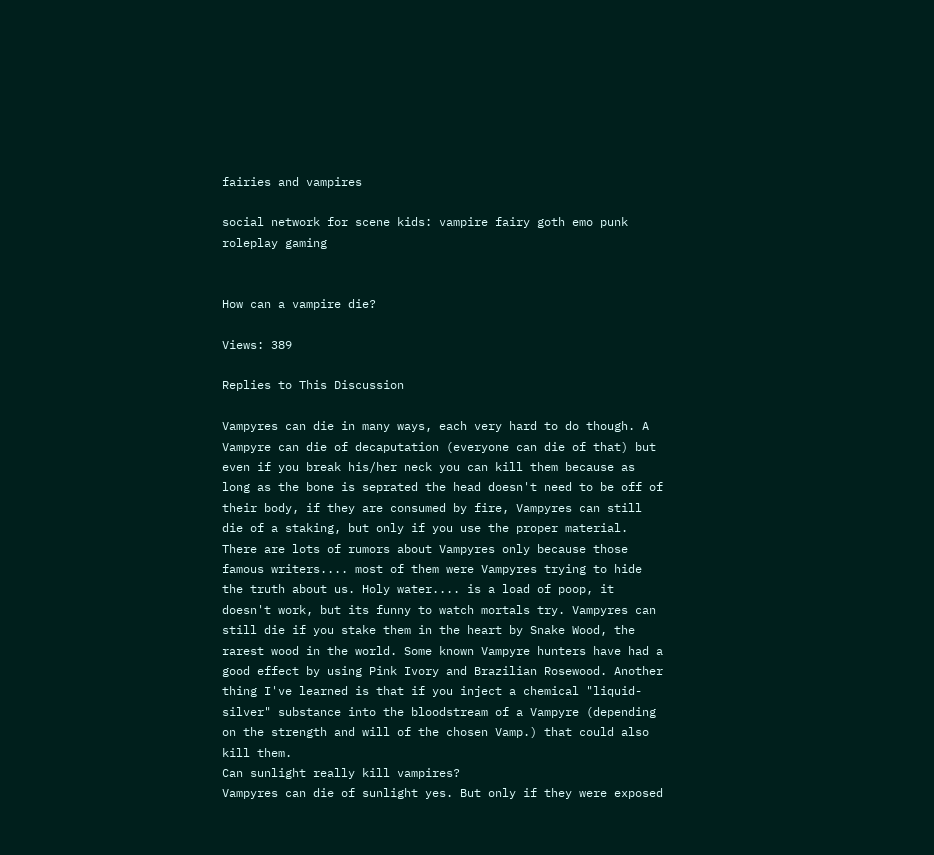fairies and vampires

social network for scene kids: vampire fairy goth emo punk roleplay gaming


How can a vampire die?

Views: 389

Replies to This Discussion

Vampyres can die in many ways, each very hard to do though. A Vampyre can die of decaputation (everyone can die of that) but even if you break his/her neck you can kill them because as long as the bone is seprated the head doesn't need to be off of their body, if they are consumed by fire, Vampyres can still die of a staking, but only if you use the proper material. There are lots of rumors about Vampyres only because those famous writers.... most of them were Vampyres trying to hide the truth about us. Holy water.... is a load of poop, it doesn't work, but its funny to watch mortals try. Vampyres can still die if you stake them in the heart by Snake Wood, the rarest wood in the world. Some known Vampyre hunters have had a good effect by using Pink Ivory and Brazilian Rosewood. Another thing I've learned is that if you inject a chemical "liquid-silver" substance into the bloodstream of a Vampyre (depending on the strength and will of the chosen Vamp.) that could also kill them.
Can sunlight really kill vampires?
Vampyres can die of sunlight yes. But only if they were exposed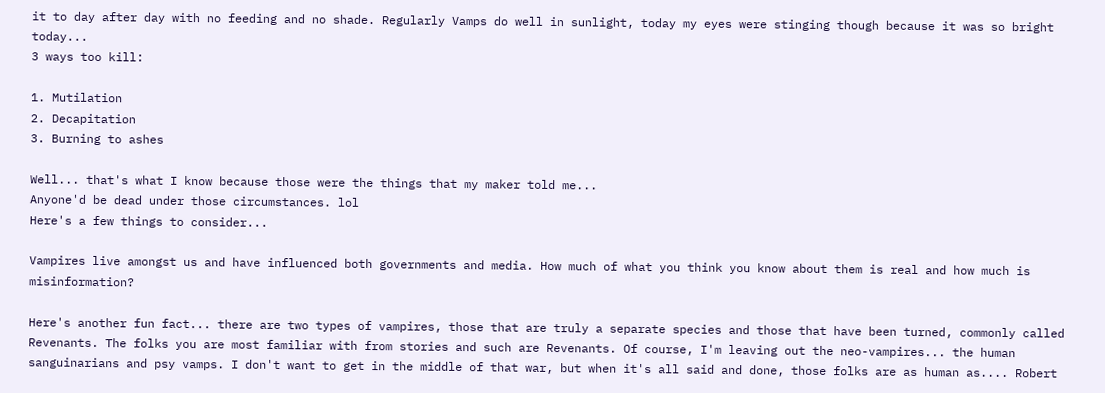it to day after day with no feeding and no shade. Regularly Vamps do well in sunlight, today my eyes were stinging though because it was so bright today...
3 ways too kill:

1. Mutilation
2. Decapitation
3. Burning to ashes

Well... that's what I know because those were the things that my maker told me...
Anyone'd be dead under those circumstances. lol
Here's a few things to consider...

Vampires live amongst us and have influenced both governments and media. How much of what you think you know about them is real and how much is misinformation?

Here's another fun fact... there are two types of vampires, those that are truly a separate species and those that have been turned, commonly called Revenants. The folks you are most familiar with from stories and such are Revenants. Of course, I'm leaving out the neo-vampires... the human sanguinarians and psy vamps. I don't want to get in the middle of that war, but when it's all said and done, those folks are as human as.... Robert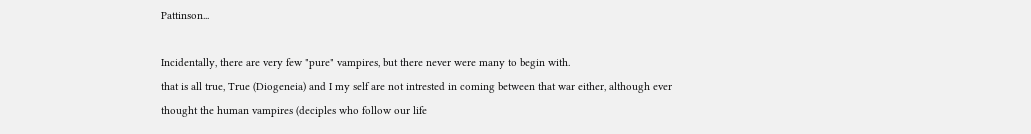Pattinson...

Incidentally, there are very few "pure" vampires, but there never were many to begin with.
that is all true, True (Diogeneia) and I my self are not intrested in coming between that war either, although ever thought the human vampires (deciples who follow our life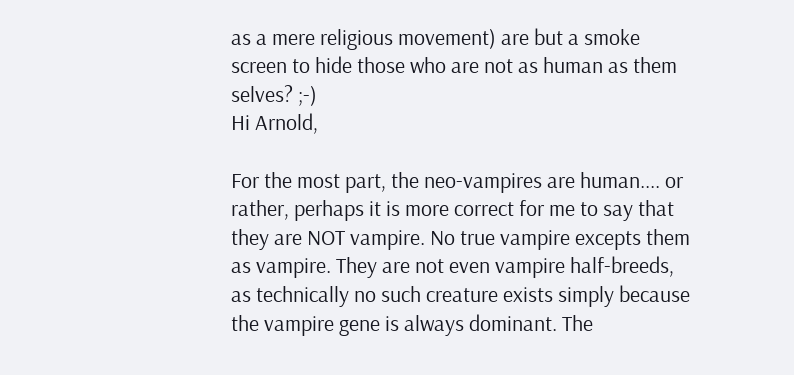as a mere religious movement) are but a smoke screen to hide those who are not as human as them selves? ;-)
Hi Arnold,

For the most part, the neo-vampires are human.... or rather, perhaps it is more correct for me to say that they are NOT vampire. No true vampire excepts them as vampire. They are not even vampire half-breeds, as technically no such creature exists simply because the vampire gene is always dominant. The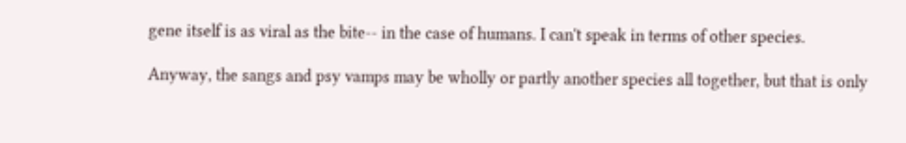gene itself is as viral as the bite-- in the case of humans. I can't speak in terms of other species.

Anyway, the sangs and psy vamps may be wholly or partly another species all together, but that is only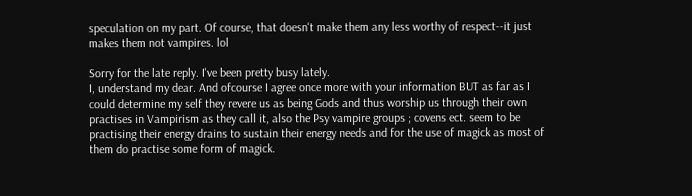speculation on my part. Of course, that doesn't make them any less worthy of respect--it just makes them not vampires. lol

Sorry for the late reply. I've been pretty busy lately.
I, understand my dear. And ofcourse I agree once more with your information BUT as far as I could determine my self they revere us as being Gods and thus worship us through their own practises in Vampirism as they call it, also the Psy vampire groups ; covens ect. seem to be practising their energy drains to sustain their energy needs and for the use of magick as most of them do practise some form of magick.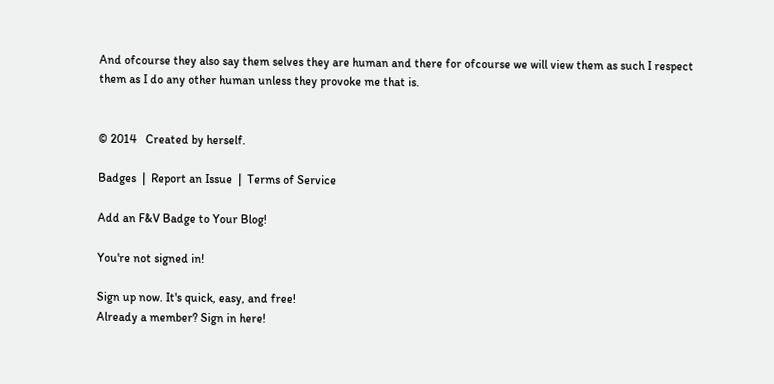And ofcourse they also say them selves they are human and there for ofcourse we will view them as such I respect them as I do any other human unless they provoke me that is.


© 2014   Created by herself.

Badges  |  Report an Issue  |  Terms of Service

Add an F&V Badge to Your Blog!

You're not signed in!

Sign up now. It's quick, easy, and free!
Already a member? Sign in here!